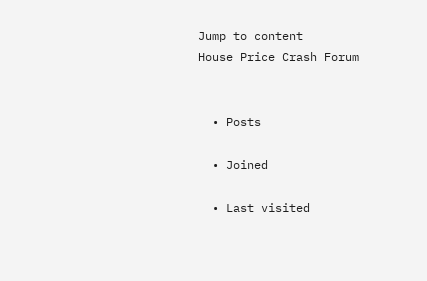Jump to content
House Price Crash Forum


  • Posts

  • Joined

  • Last visited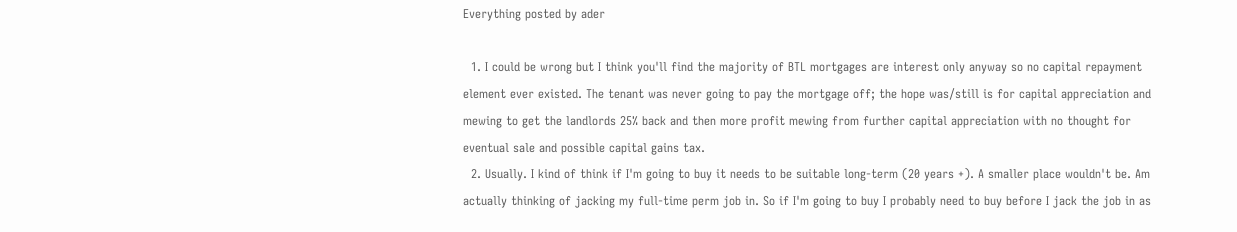Everything posted by ader

  1. I could be wrong but I think you'll find the majority of BTL mortgages are interest only anyway so no capital repayment element ever existed. The tenant was never going to pay the mortgage off; the hope was/still is for capital appreciation and mewing to get the landlords 25% back and then more profit mewing from further capital appreciation with no thought for eventual sale and possible capital gains tax.
  2. Usually. I kind of think if I'm going to buy it needs to be suitable long-term (20 years +). A smaller place wouldn't be. Am actually thinking of jacking my full-time perm job in. So if I'm going to buy I probably need to buy before I jack the job in as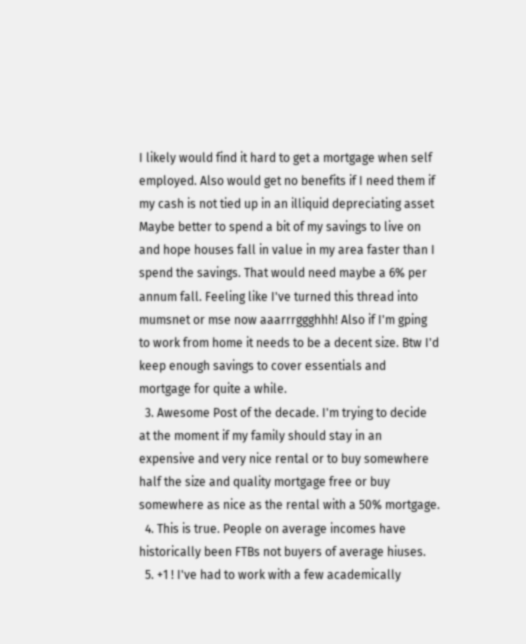I likely would find it hard to get a mortgage when self employed. Also would get no benefits if I need them if my cash is not tied up in an illiquid depreciating asset Maybe better to spend a bit of my savings to live on and hope houses fall in value in my area faster than I spend the savings. That would need maybe a 6% per annum fall. Feeling like I've turned this thread into mumsnet or mse now aaarrrggghhh! Also if I'm gping to work from home it needs to be a decent size. Btw I'd keep enough savings to cover essentials and mortgage for quite a while.
  3. Awesome Post of the decade. I'm trying to decide at the moment if my family should stay in an expensive and very nice rental or to buy somewhere half the size and quality mortgage free or buy somewhere as nice as the rental with a 50% mortgage.
  4. This is true. People on average incomes have historically been FTBs not buyers of average hiuses.
  5. +1 ! I've had to work with a few academically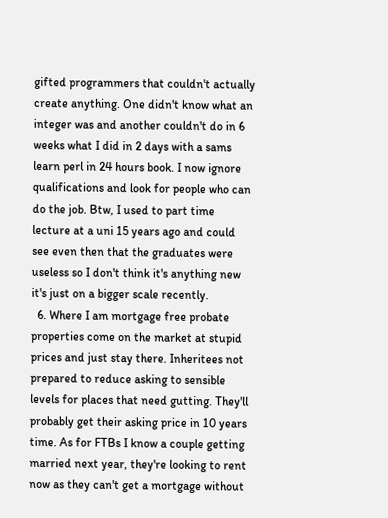gifted programmers that couldn't actually create anything. One didn't know what an integer was and another couldn't do in 6 weeks what I did in 2 days with a sams learn perl in 24 hours book. I now ignore qualifications and look for people who can do the job. Btw, I used to part time lecture at a uni 15 years ago and could see even then that the graduates were useless so I don't think it's anything new it's just on a bigger scale recently.
  6. Where I am mortgage free probate properties come on the market at stupid prices and just stay there. Inheritees not prepared to reduce asking to sensible levels for places that need gutting. They'll probably get their asking price in 10 years time. As for FTBs I know a couple getting married next year, they're looking to rent now as they can't get a mortgage without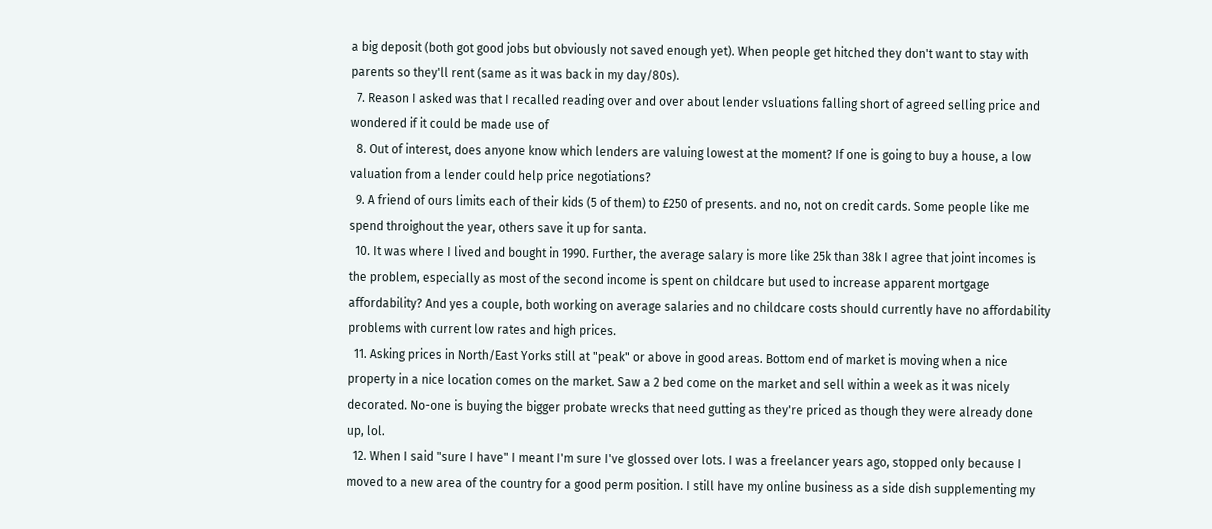a big deposit (both got good jobs but obviously not saved enough yet). When people get hitched they don't want to stay with parents so they'll rent (same as it was back in my day/80s).
  7. Reason I asked was that I recalled reading over and over about lender vsluations falling short of agreed selling price and wondered if it could be made use of
  8. Out of interest, does anyone know which lenders are valuing lowest at the moment? If one is going to buy a house, a low valuation from a lender could help price negotiations?
  9. A friend of ours limits each of their kids (5 of them) to £250 of presents. and no, not on credit cards. Some people like me spend throighout the year, others save it up for santa.
  10. It was where I lived and bought in 1990. Further, the average salary is more like 25k than 38k I agree that joint incomes is the problem, especially as most of the second income is spent on childcare but used to increase apparent mortgage affordability? And yes a couple, both working on average salaries and no childcare costs should currently have no affordability problems with current low rates and high prices.
  11. Asking prices in North/East Yorks still at "peak" or above in good areas. Bottom end of market is moving when a nice property in a nice location comes on the market. Saw a 2 bed come on the market and sell within a week as it was nicely decorated. No-one is buying the bigger probate wrecks that need gutting as they're priced as though they were already done up, lol.
  12. When I said "sure I have" I meant I'm sure I've glossed over lots. I was a freelancer years ago, stopped only because I moved to a new area of the country for a good perm position. I still have my online business as a side dish supplementing my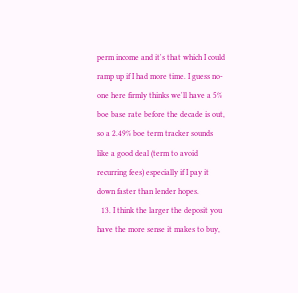perm income and it's that which I could ramp up if I had more time. I guess no-one here firmly thinks we'll have a 5% boe base rate before the decade is out, so a 2.49% boe term tracker sounds like a good deal (term to avoid recurring fees) especially if I pay it down faster than lender hopes.
  13. I think the larger the deposit you have the more sense it makes to buy,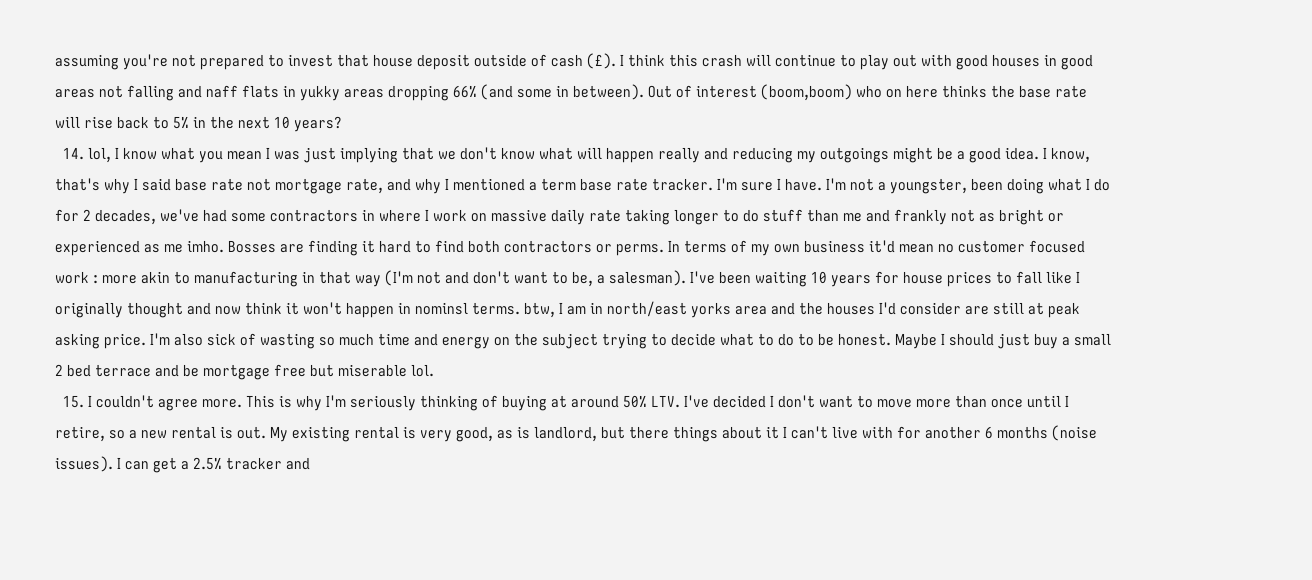assuming you're not prepared to invest that house deposit outside of cash (£). I think this crash will continue to play out with good houses in good areas not falling and naff flats in yukky areas dropping 66% (and some in between). Out of interest (boom,boom) who on here thinks the base rate will rise back to 5% in the next 10 years?
  14. lol, I know what you mean I was just implying that we don't know what will happen really and reducing my outgoings might be a good idea. I know, that's why I said base rate not mortgage rate, and why I mentioned a term base rate tracker. I'm sure I have. I'm not a youngster, been doing what I do for 2 decades, we've had some contractors in where I work on massive daily rate taking longer to do stuff than me and frankly not as bright or experienced as me imho. Bosses are finding it hard to find both contractors or perms. In terms of my own business it'd mean no customer focused work : more akin to manufacturing in that way (I'm not and don't want to be, a salesman). I've been waiting 10 years for house prices to fall like I originally thought and now think it won't happen in nominsl terms. btw, I am in north/east yorks area and the houses I'd consider are still at peak asking price. I'm also sick of wasting so much time and energy on the subject trying to decide what to do to be honest. Maybe I should just buy a small 2 bed terrace and be mortgage free but miserable lol.
  15. I couldn't agree more. This is why I'm seriously thinking of buying at around 50% LTV. I've decided I don't want to move more than once until I retire, so a new rental is out. My existing rental is very good, as is landlord, but there things about it I can't live with for another 6 months (noise issues). I can get a 2.5% tracker and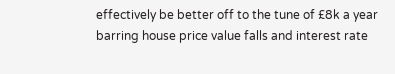effectively be better off to the tune of £8k a year barring house price value falls and interest rate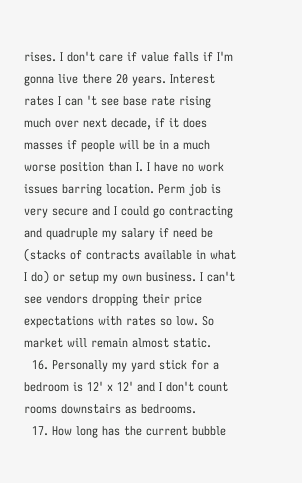rises. I don't care if value falls if I'm gonna live there 20 years. Interest rates I can 't see base rate rising much over next decade, if it does masses if people will be in a much worse position than I. I have no work issues barring location. Perm job is very secure and I could go contracting and quadruple my salary if need be (stacks of contracts available in what I do) or setup my own business. I can't see vendors dropping their price expectations with rates so low. So market will remain almost static.
  16. Personally my yard stick for a bedroom is 12' x 12' and I don't count rooms downstairs as bedrooms.
  17. How long has the current bubble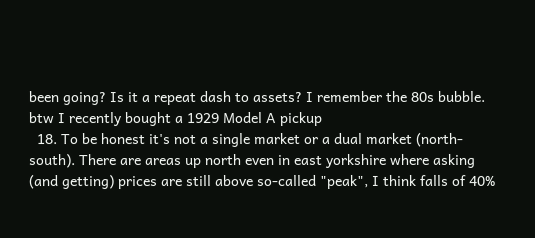been going? Is it a repeat dash to assets? I remember the 80s bubble. btw I recently bought a 1929 Model A pickup
  18. To be honest it's not a single market or a dual market (north-south). There are areas up north even in east yorkshire where asking (and getting) prices are still above so-called "peak", I think falls of 40%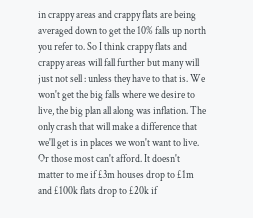in crappy areas and crappy flats are being averaged down to get the 10% falls up north you refer to. So I think crappy flats and crappy areas will fall further but many will just not sell : unless they have to that is. We won't get the big falls where we desire to live, the big plan all along was inflation. The only crash that will make a difference that we'll get is in places we won't want to live. Or those most can't afford. It doesn't matter to me if £3m houses drop to £1m and £100k flats drop to £20k if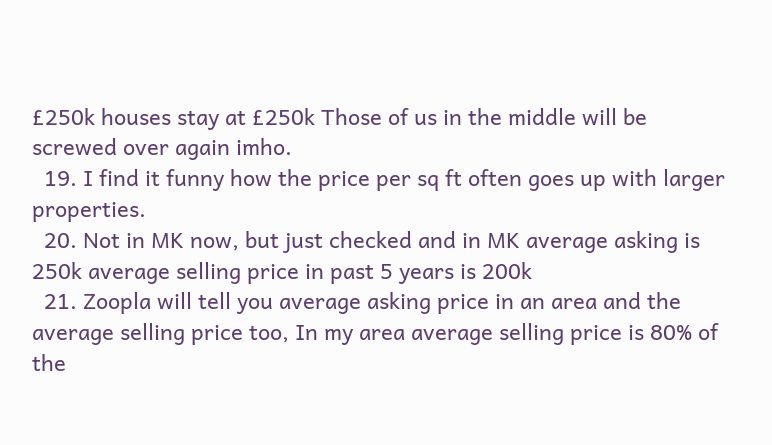£250k houses stay at £250k Those of us in the middle will be screwed over again imho.
  19. I find it funny how the price per sq ft often goes up with larger properties.
  20. Not in MK now, but just checked and in MK average asking is 250k average selling price in past 5 years is 200k
  21. Zoopla will tell you average asking price in an area and the average selling price too, In my area average selling price is 80% of the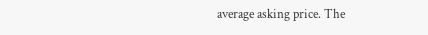average asking price. The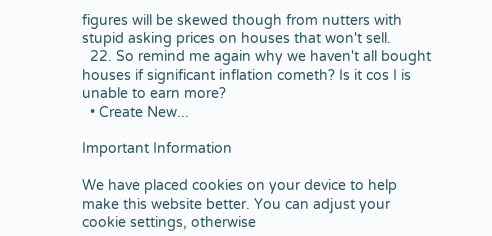figures will be skewed though from nutters with stupid asking prices on houses that won't sell.
  22. So remind me again why we haven't all bought houses if significant inflation cometh? Is it cos I is unable to earn more?
  • Create New...

Important Information

We have placed cookies on your device to help make this website better. You can adjust your cookie settings, otherwise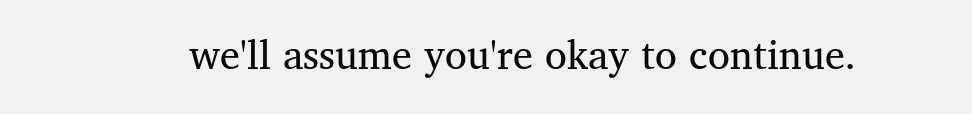we'll assume you're okay to continue.